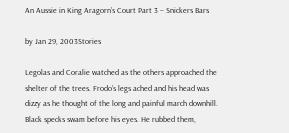An Aussie in King Aragorn’s Court Part 3 – Snickers Bars

by Jan 29, 2003Stories

Legolas and Coralie watched as the others approached the shelter of the trees. Frodo’s legs ached and his head was dizzy as he thought of the long and painful march downhill. Black specks swam before his eyes. He rubbed them,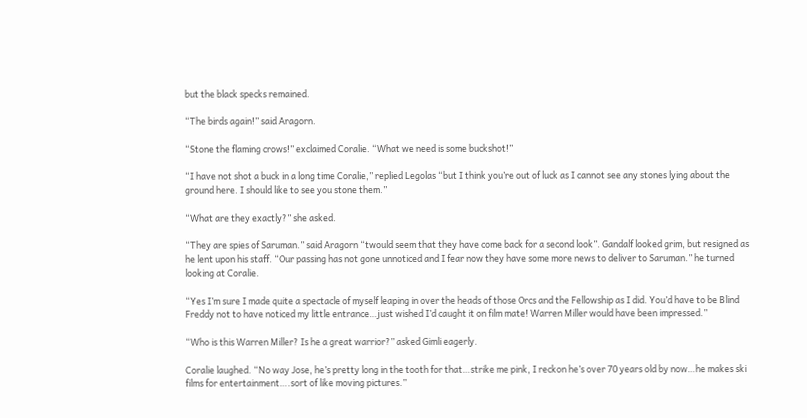but the black specks remained.

“The birds again!” said Aragorn.

“Stone the flaming crows!” exclaimed Coralie. “What we need is some buckshot!”

“I have not shot a buck in a long time Coralie,” replied Legolas “but I think you’re out of luck as I cannot see any stones lying about the ground here. I should like to see you stone them.”

“What are they exactly?” she asked.

“They are spies of Saruman.” said Aragorn “twould seem that they have come back for a second look”. Gandalf looked grim, but resigned as he lent upon his staff. “Our passing has not gone unnoticed and I fear now they have some more news to deliver to Saruman.” he turned looking at Coralie.

“Yes I’m sure I made quite a spectacle of myself leaping in over the heads of those Orcs and the Fellowship as I did. You’d have to be Blind Freddy not to have noticed my little entrance…just wished I’d caught it on film mate! Warren Miller would have been impressed.”

“Who is this Warren Miller? Is he a great warrior?” asked Gimli eagerly.

Coralie laughed. “No way Jose, he’s pretty long in the tooth for that…strike me pink, I reckon he’s over 70 years old by now…he makes ski films for entertainment….sort of like moving pictures.”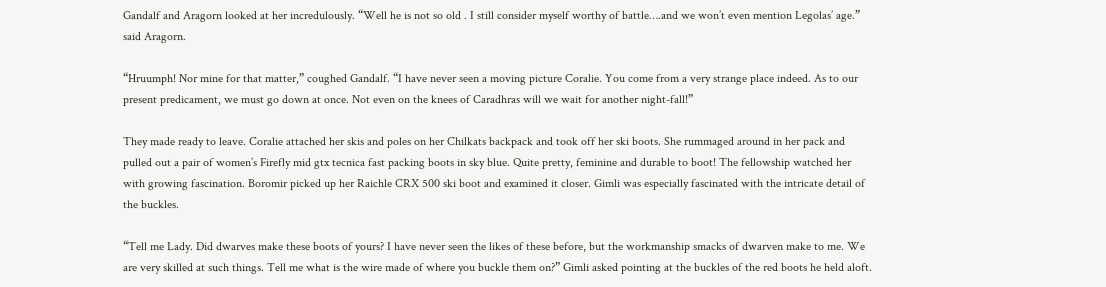Gandalf and Aragorn looked at her incredulously. “Well he is not so old . I still consider myself worthy of battle….and we won’t even mention Legolas’ age.” said Aragorn.

“Hruumph! Nor mine for that matter,” coughed Gandalf. “I have never seen a moving picture Coralie. You come from a very strange place indeed. As to our present predicament, we must go down at once. Not even on the knees of Caradhras will we wait for another night-fall!”

They made ready to leave. Coralie attached her skis and poles on her Chilkats backpack and took off her ski boots. She rummaged around in her pack and pulled out a pair of women’s Firefly mid gtx tecnica fast packing boots in sky blue. Quite pretty, feminine and durable to boot! The fellowship watched her with growing fascination. Boromir picked up her Raichle CRX 500 ski boot and examined it closer. Gimli was especially fascinated with the intricate detail of the buckles.

“Tell me Lady. Did dwarves make these boots of yours? I have never seen the likes of these before, but the workmanship smacks of dwarven make to me. We are very skilled at such things. Tell me what is the wire made of where you buckle them on?” Gimli asked pointing at the buckles of the red boots he held aloft.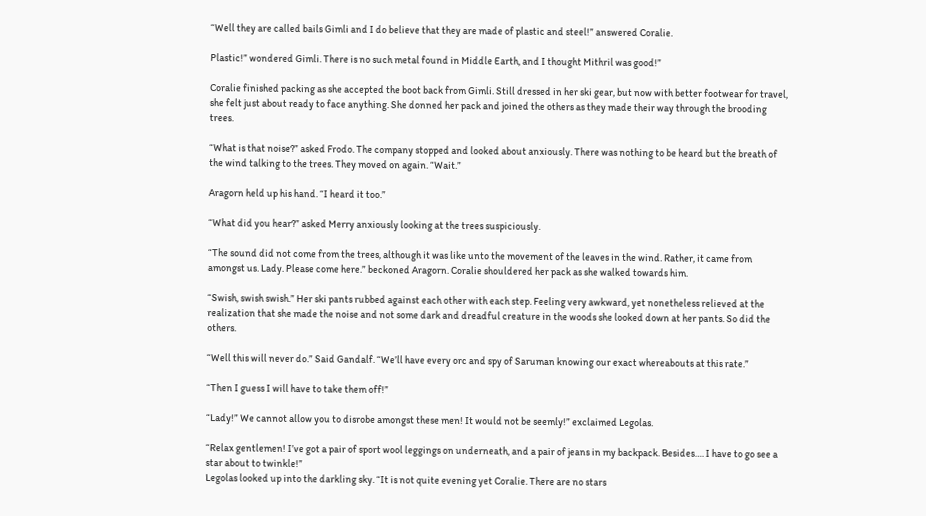“Well they are called bails Gimli and I do believe that they are made of plastic and steel!” answered Coralie.

Plastic!” wondered Gimli. There is no such metal found in Middle Earth, and I thought Mithril was good!”

Coralie finished packing as she accepted the boot back from Gimli. Still dressed in her ski gear, but now with better footwear for travel, she felt just about ready to face anything. She donned her pack and joined the others as they made their way through the brooding trees.

“What is that noise?” asked Frodo. The company stopped and looked about anxiously. There was nothing to be heard but the breath of the wind talking to the trees. They moved on again. “Wait.”

Aragorn held up his hand. “I heard it too.”

“What did you hear?” asked Merry anxiously looking at the trees suspiciously.

“The sound did not come from the trees, although it was like unto the movement of the leaves in the wind. Rather, it came from amongst us. Lady. Please come here.” beckoned Aragorn. Coralie shouldered her pack as she walked towards him.

“Swish, swish swish.” Her ski pants rubbed against each other with each step. Feeling very awkward, yet nonetheless relieved at the realization that she made the noise and not some dark and dreadful creature in the woods she looked down at her pants. So did the others.

“Well this will never do.” Said Gandalf. “We’ll have every orc and spy of Saruman knowing our exact whereabouts at this rate.”

“Then I guess I will have to take them off!”

“Lady!” We cannot allow you to disrobe amongst these men! It would not be seemly!” exclaimed Legolas.

“Relax gentlemen! I’ve got a pair of sport wool leggings on underneath, and a pair of jeans in my backpack. Besides…. I have to go see a star about to twinkle!”
Legolas looked up into the darkling sky. “It is not quite evening yet Coralie. There are no stars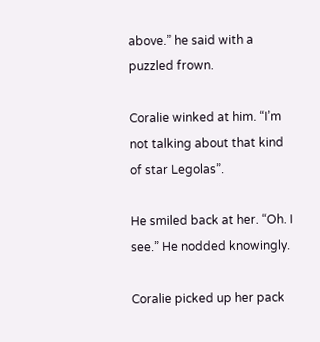above.” he said with a puzzled frown.

Coralie winked at him. “I’m not talking about that kind of star Legolas”.

He smiled back at her. “Oh. I see.” He nodded knowingly.

Coralie picked up her pack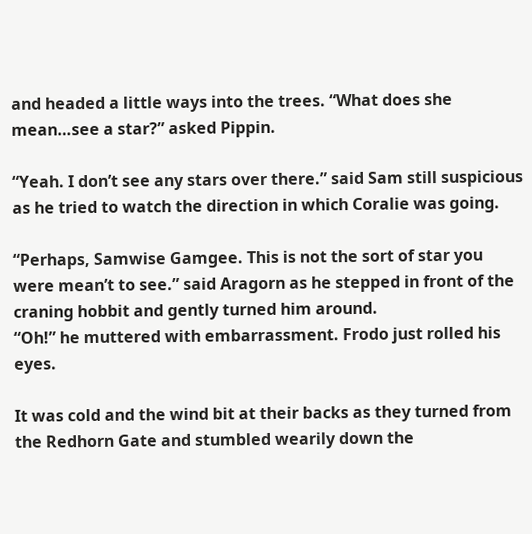and headed a little ways into the trees. “What does she mean…see a star?” asked Pippin.

“Yeah. I don’t see any stars over there.” said Sam still suspicious as he tried to watch the direction in which Coralie was going.

“Perhaps, Samwise Gamgee. This is not the sort of star you were mean’t to see.” said Aragorn as he stepped in front of the craning hobbit and gently turned him around.
“Oh!” he muttered with embarrassment. Frodo just rolled his eyes.

It was cold and the wind bit at their backs as they turned from the Redhorn Gate and stumbled wearily down the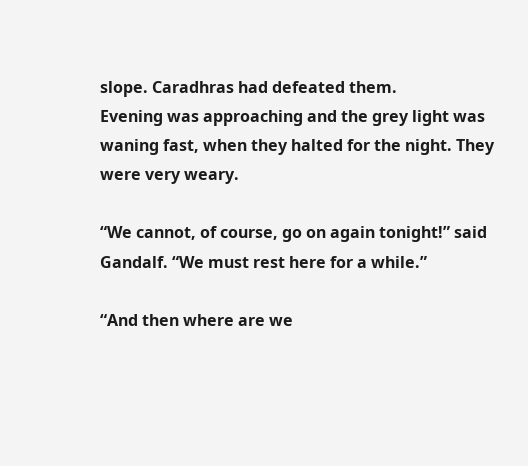slope. Caradhras had defeated them.
Evening was approaching and the grey light was waning fast, when they halted for the night. They were very weary.

“We cannot, of course, go on again tonight!” said Gandalf. “We must rest here for a while.”

“And then where are we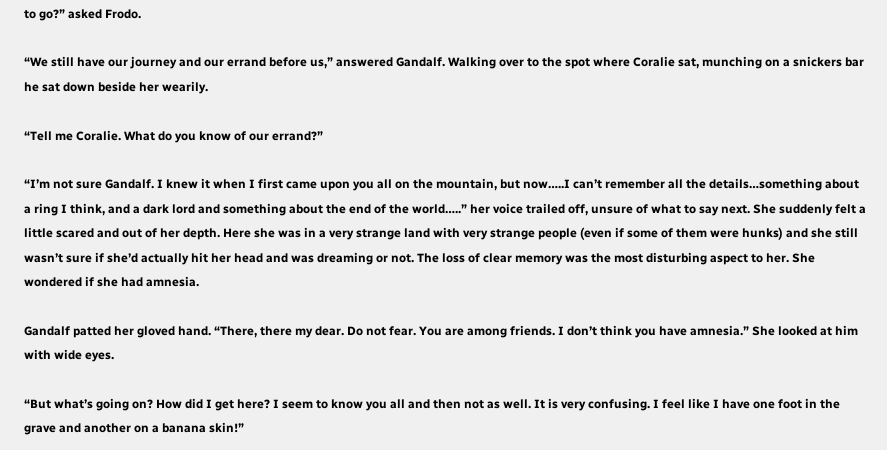to go?” asked Frodo.

“We still have our journey and our errand before us,” answered Gandalf. Walking over to the spot where Coralie sat, munching on a snickers bar he sat down beside her wearily.

“Tell me Coralie. What do you know of our errand?”

“I’m not sure Gandalf. I knew it when I first came upon you all on the mountain, but now…..I can’t remember all the details…something about a ring I think, and a dark lord and something about the end of the world…..” her voice trailed off, unsure of what to say next. She suddenly felt a little scared and out of her depth. Here she was in a very strange land with very strange people (even if some of them were hunks) and she still wasn’t sure if she’d actually hit her head and was dreaming or not. The loss of clear memory was the most disturbing aspect to her. She wondered if she had amnesia.

Gandalf patted her gloved hand. “There, there my dear. Do not fear. You are among friends. I don’t think you have amnesia.” She looked at him with wide eyes.

“But what’s going on? How did I get here? I seem to know you all and then not as well. It is very confusing. I feel like I have one foot in the grave and another on a banana skin!”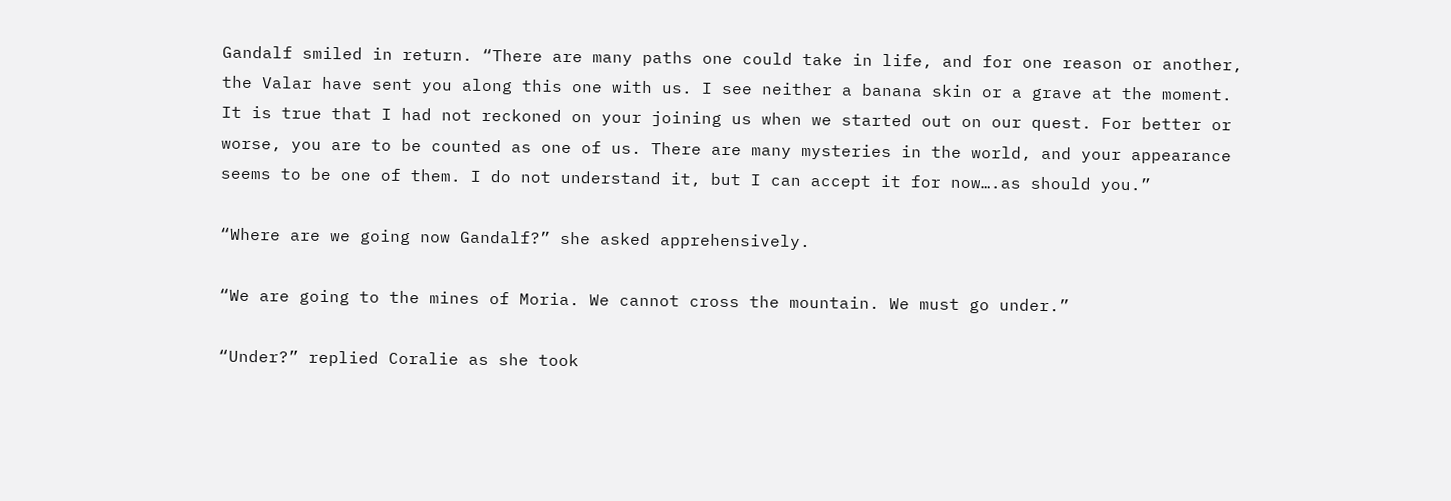Gandalf smiled in return. “There are many paths one could take in life, and for one reason or another, the Valar have sent you along this one with us. I see neither a banana skin or a grave at the moment. It is true that I had not reckoned on your joining us when we started out on our quest. For better or worse, you are to be counted as one of us. There are many mysteries in the world, and your appearance seems to be one of them. I do not understand it, but I can accept it for now….as should you.”

“Where are we going now Gandalf?” she asked apprehensively.

“We are going to the mines of Moria. We cannot cross the mountain. We must go under.”

“Under?” replied Coralie as she took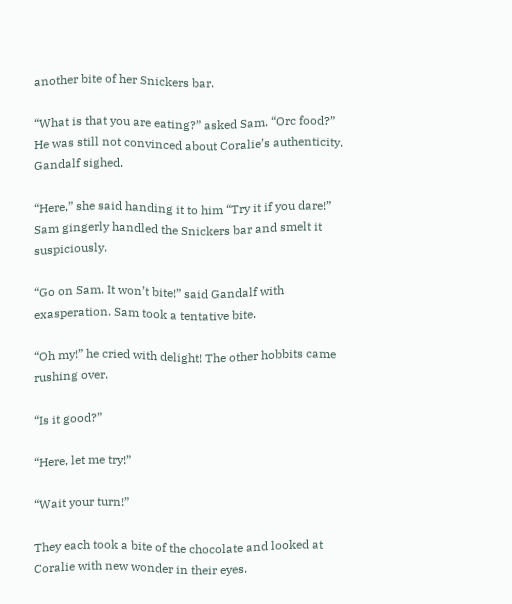another bite of her Snickers bar.

“What is that you are eating?” asked Sam. “Orc food?” He was still not convinced about Coralie’s authenticity. Gandalf sighed.

“Here,” she said handing it to him “Try it if you dare!” Sam gingerly handled the Snickers bar and smelt it suspiciously.

“Go on Sam. It won’t bite!” said Gandalf with exasperation. Sam took a tentative bite.

“Oh my!” he cried with delight! The other hobbits came rushing over.

“Is it good?”

“Here, let me try!”

“Wait your turn!”

They each took a bite of the chocolate and looked at Coralie with new wonder in their eyes.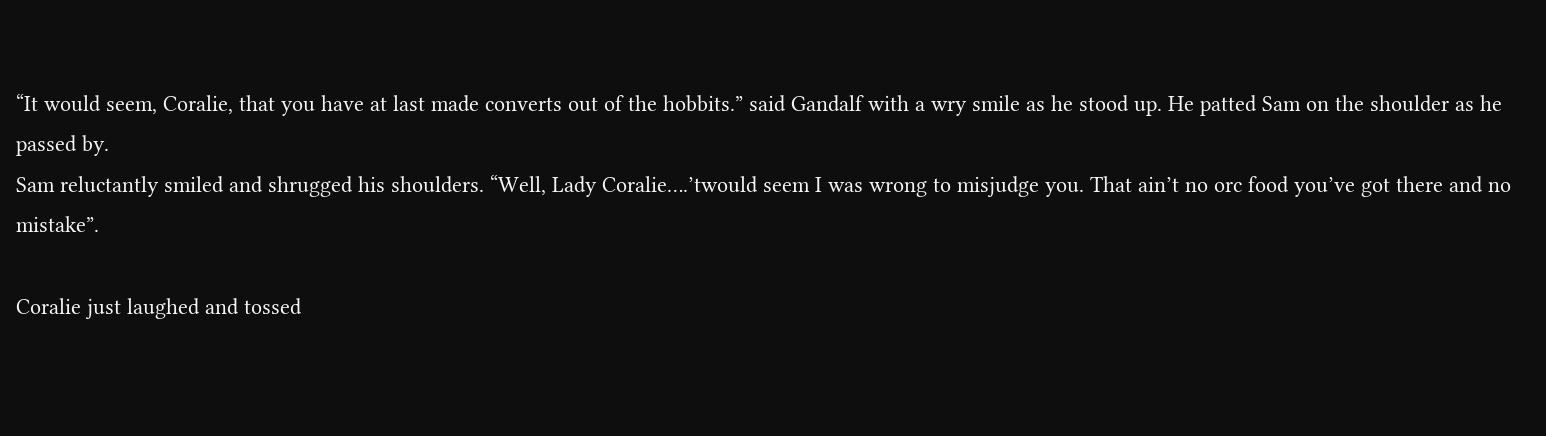“It would seem, Coralie, that you have at last made converts out of the hobbits.” said Gandalf with a wry smile as he stood up. He patted Sam on the shoulder as he passed by.
Sam reluctantly smiled and shrugged his shoulders. “Well, Lady Coralie….’twould seem I was wrong to misjudge you. That ain’t no orc food you’ve got there and no mistake”.

Coralie just laughed and tossed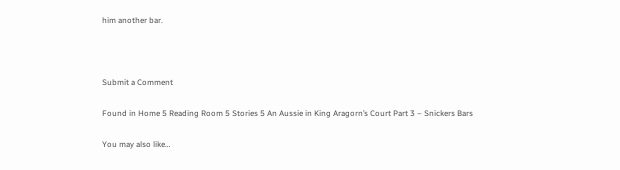him another bar.



Submit a Comment

Found in Home 5 Reading Room 5 Stories 5 An Aussie in King Aragorn’s Court Part 3 – Snickers Bars

You may also like…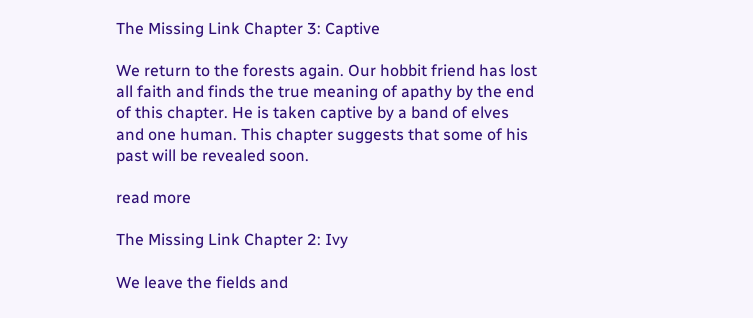The Missing Link Chapter 3: Captive

We return to the forests again. Our hobbit friend has lost all faith and finds the true meaning of apathy by the end of this chapter. He is taken captive by a band of elves and one human. This chapter suggests that some of his past will be revealed soon.

read more

The Missing Link Chapter 2: Ivy

We leave the fields and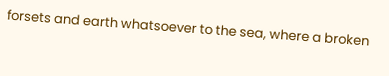forsets and earth whatsoever to the sea, where a broken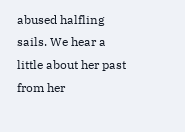abused halfling sails. We hear a little about her past from her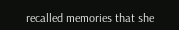recalled memories that she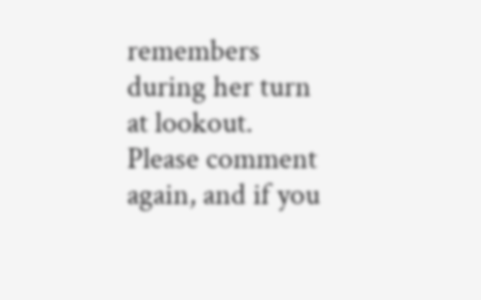remembers during her turn at lookout. Please comment again, and if you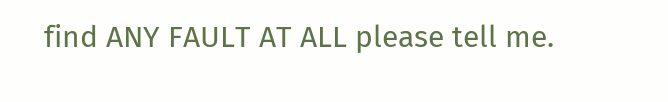find ANY FAULT AT ALL please tell me.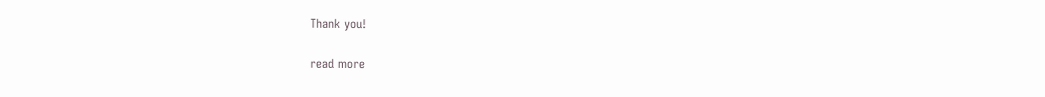Thank you!

read more